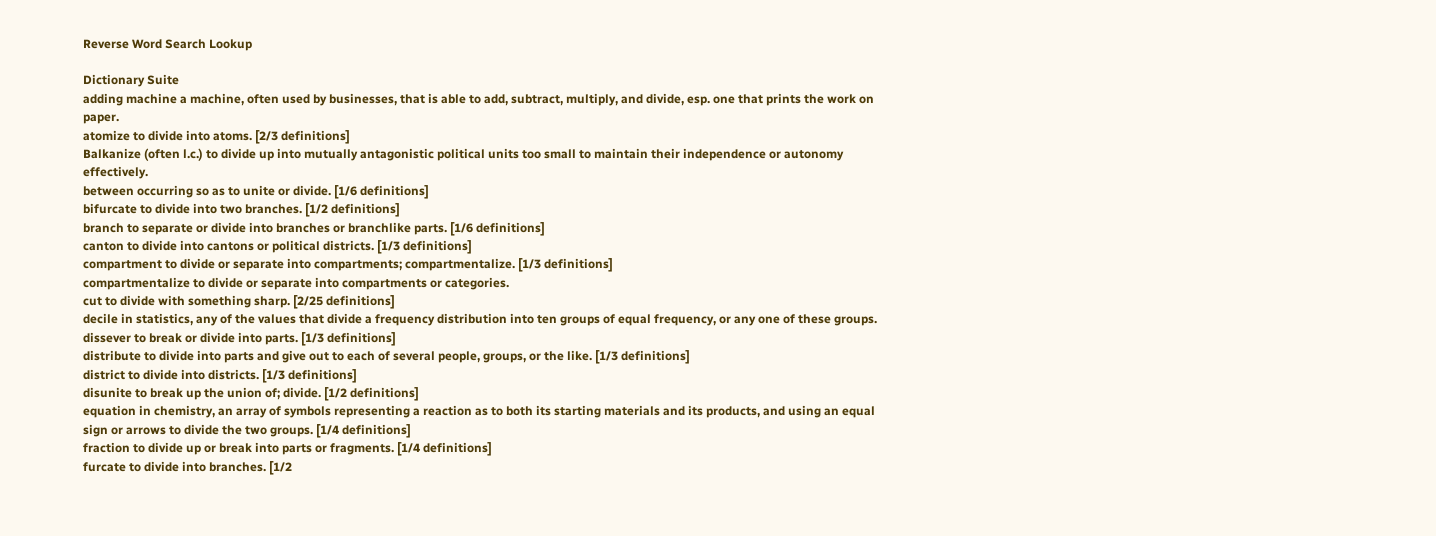Reverse Word Search Lookup

Dictionary Suite
adding machine a machine, often used by businesses, that is able to add, subtract, multiply, and divide, esp. one that prints the work on paper.
atomize to divide into atoms. [2/3 definitions]
Balkanize (often l.c.) to divide up into mutually antagonistic political units too small to maintain their independence or autonomy effectively.
between occurring so as to unite or divide. [1/6 definitions]
bifurcate to divide into two branches. [1/2 definitions]
branch to separate or divide into branches or branchlike parts. [1/6 definitions]
canton to divide into cantons or political districts. [1/3 definitions]
compartment to divide or separate into compartments; compartmentalize. [1/3 definitions]
compartmentalize to divide or separate into compartments or categories.
cut to divide with something sharp. [2/25 definitions]
decile in statistics, any of the values that divide a frequency distribution into ten groups of equal frequency, or any one of these groups.
dissever to break or divide into parts. [1/3 definitions]
distribute to divide into parts and give out to each of several people, groups, or the like. [1/3 definitions]
district to divide into districts. [1/3 definitions]
disunite to break up the union of; divide. [1/2 definitions]
equation in chemistry, an array of symbols representing a reaction as to both its starting materials and its products, and using an equal sign or arrows to divide the two groups. [1/4 definitions]
fraction to divide up or break into parts or fragments. [1/4 definitions]
furcate to divide into branches. [1/2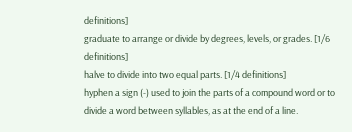definitions]
graduate to arrange or divide by degrees, levels, or grades. [1/6 definitions]
halve to divide into two equal parts. [1/4 definitions]
hyphen a sign (-) used to join the parts of a compound word or to divide a word between syllables, as at the end of a line.